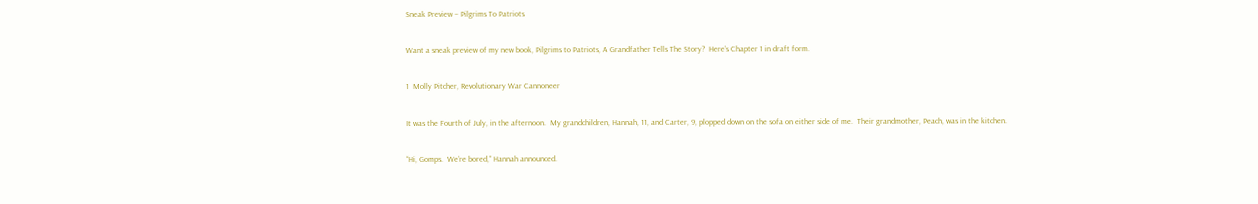Sneak Preview – Pilgrims To Patriots

Want a sneak preview of my new book, Pilgrims to Patriots, A Grandfather Tells The Story?  Here’s Chapter 1 in draft form.

1  Molly Pitcher, Revolutionary War Cannoneer

It was the Fourth of July, in the afternoon.  My grandchildren, Hannah, 11, and Carter, 9, plopped down on the sofa on either side of me.  Their grandmother, Peach, was in the kitchen.

“Hi, Gomps.  We’re bored,” Hannah announced.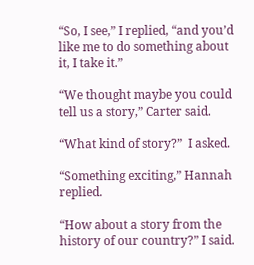“So, I see,” I replied, “and you’d like me to do something about it, I take it.”

“We thought maybe you could tell us a story,” Carter said.

“What kind of story?”  I asked.

“Something exciting,” Hannah replied.

“How about a story from the history of our country?” I said.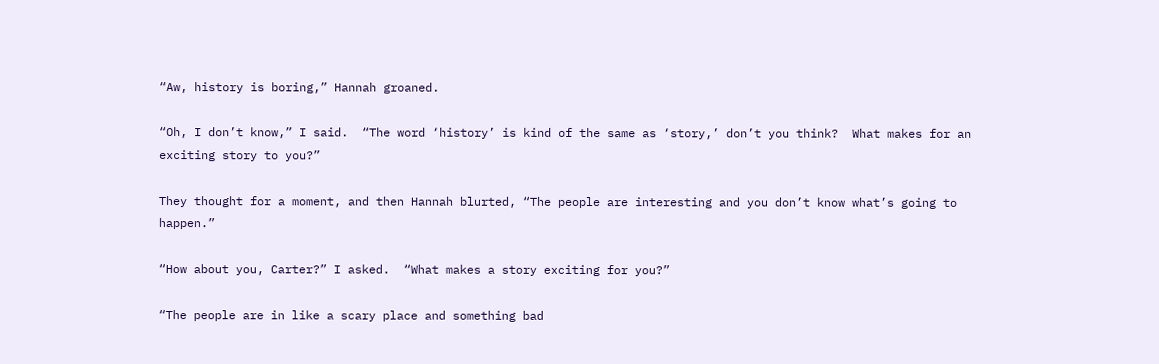“Aw, history is boring,” Hannah groaned.

“Oh, I don’t know,” I said.  “The word ‘history’ is kind of the same as ‘story,’ don’t you think?  What makes for an exciting story to you?”

They thought for a moment, and then Hannah blurted, “The people are interesting and you don’t know what’s going to happen.”

“How about you, Carter?” I asked.  “What makes a story exciting for you?”

“The people are in like a scary place and something bad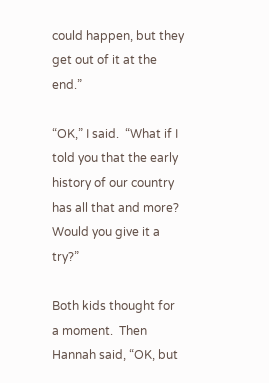could happen, but they get out of it at the end.”

“OK,” I said.  “What if I told you that the early history of our country has all that and more?  Would you give it a try?”

Both kids thought for a moment.  Then Hannah said, “OK, but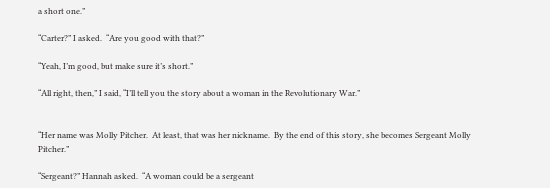a short one.”

“Carter?” I asked.  “Are you good with that?”

“Yeah, I’m good, but make sure it’s short.”

“All right, then,” I said, “I’ll tell you the story about a woman in the Revolutionary War.”


“Her name was Molly Pitcher.  At least, that was her nickname.  By the end of this story, she becomes Sergeant Molly Pitcher.”

“Sergeant?” Hannah asked.  “A woman could be a sergeant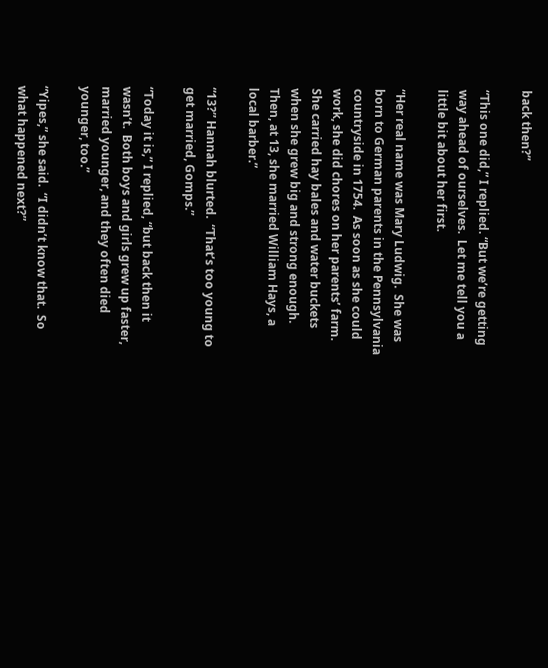back then?”

“This one did,” I replied. “But we’re getting way ahead of ourselves.  Let me tell you a little bit about her first.

“Her real name was Mary Ludwig.  She was born to German parents in the Pennsylvania countryside in 1754.  As soon as she could work, she did chores on her parents’ farm.  She carried hay bales and water buckets when she grew big and strong enough.  Then, at 13, she married William Hays, a local barber.”

“13?” Hannah blurted.  “That’s too young to get married, Gomps.”

“Today it is,” I replied, “but back then it wasn’t.  Both boys and girls grew up faster, married younger, and they often died younger, too.”

“Yipes,” she said.  “I didn’t know that.  So what happened next?”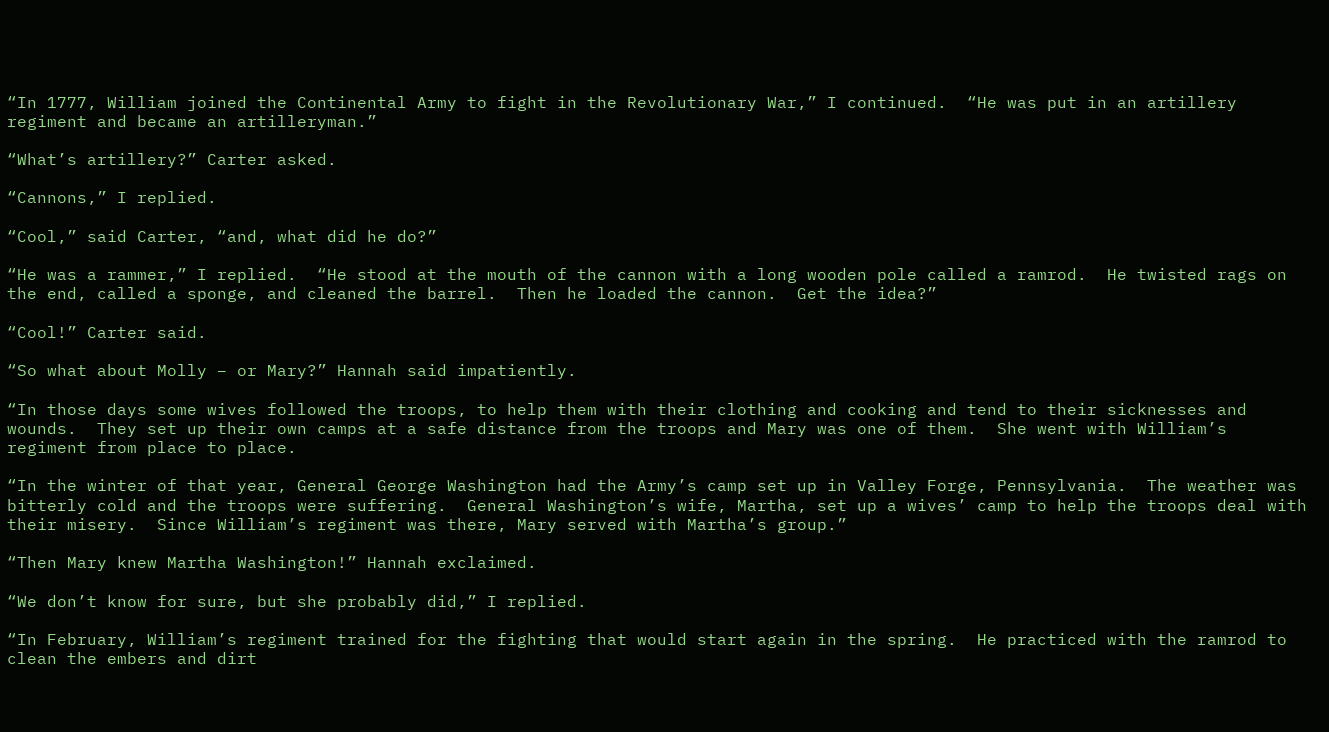“In 1777, William joined the Continental Army to fight in the Revolutionary War,” I continued.  “He was put in an artillery regiment and became an artilleryman.”

“What’s artillery?” Carter asked.

“Cannons,” I replied.

“Cool,” said Carter, “and, what did he do?”

“He was a rammer,” I replied.  “He stood at the mouth of the cannon with a long wooden pole called a ramrod.  He twisted rags on the end, called a sponge, and cleaned the barrel.  Then he loaded the cannon.  Get the idea?”

“Cool!” Carter said.

“So what about Molly – or Mary?” Hannah said impatiently.

“In those days some wives followed the troops, to help them with their clothing and cooking and tend to their sicknesses and wounds.  They set up their own camps at a safe distance from the troops and Mary was one of them.  She went with William’s regiment from place to place.

“In the winter of that year, General George Washington had the Army’s camp set up in Valley Forge, Pennsylvania.  The weather was bitterly cold and the troops were suffering.  General Washington’s wife, Martha, set up a wives’ camp to help the troops deal with their misery.  Since William’s regiment was there, Mary served with Martha’s group.”

“Then Mary knew Martha Washington!” Hannah exclaimed.

“We don’t know for sure, but she probably did,” I replied.

“In February, William’s regiment trained for the fighting that would start again in the spring.  He practiced with the ramrod to clean the embers and dirt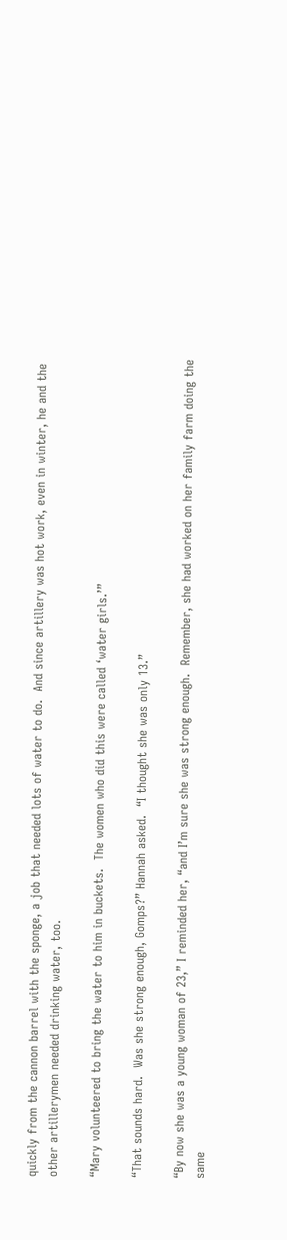quickly from the cannon barrel with the sponge, a job that needed lots of water to do.  And since artillery was hot work, even in winter, he and the other artillerymen needed drinking water, too.

“Mary volunteered to bring the water to him in buckets.  The women who did this were called ‘water girls.’”

“That sounds hard.  Was she strong enough, Gomps?” Hannah asked.  “I thought she was only 13.”

“By now she was a young woman of 23,” I reminded her, “and I’m sure she was strong enough.  Remember, she had worked on her family farm doing the same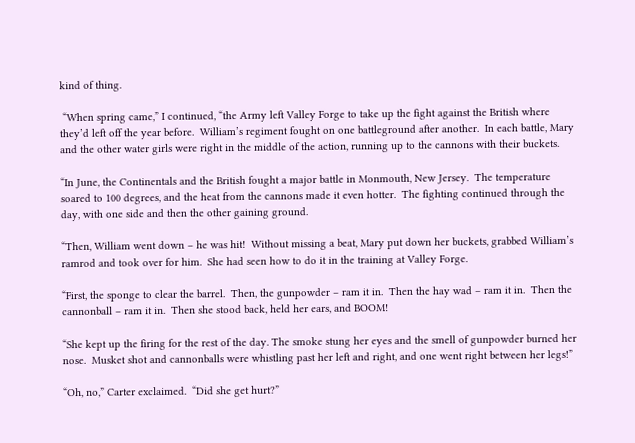kind of thing.

 “When spring came,” I continued, “the Army left Valley Forge to take up the fight against the British where they’d left off the year before.  William’s regiment fought on one battleground after another.  In each battle, Mary and the other water girls were right in the middle of the action, running up to the cannons with their buckets.

“In June, the Continentals and the British fought a major battle in Monmouth, New Jersey.  The temperature soared to 100 degrees, and the heat from the cannons made it even hotter.  The fighting continued through the day, with one side and then the other gaining ground.

“Then, William went down – he was hit!  Without missing a beat, Mary put down her buckets, grabbed William’s ramrod and took over for him.  She had seen how to do it in the training at Valley Forge.

“First, the sponge to clear the barrel.  Then, the gunpowder – ram it in.  Then the hay wad – ram it in.  Then the cannonball – ram it in.  Then she stood back, held her ears, and BOOM!

“She kept up the firing for the rest of the day. The smoke stung her eyes and the smell of gunpowder burned her nose.  Musket shot and cannonballs were whistling past her left and right, and one went right between her legs!”

“Oh, no,” Carter exclaimed.  “Did she get hurt?”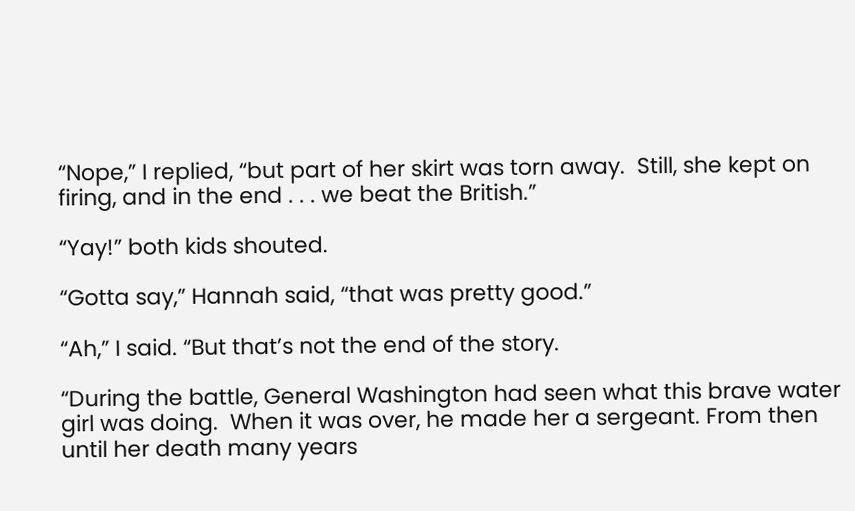“Nope,” I replied, “but part of her skirt was torn away.  Still, she kept on firing, and in the end . . . we beat the British.”

“Yay!” both kids shouted.

“Gotta say,” Hannah said, “that was pretty good.”

“Ah,” I said. “But that’s not the end of the story.

“During the battle, General Washington had seen what this brave water girl was doing.  When it was over, he made her a sergeant. From then until her death many years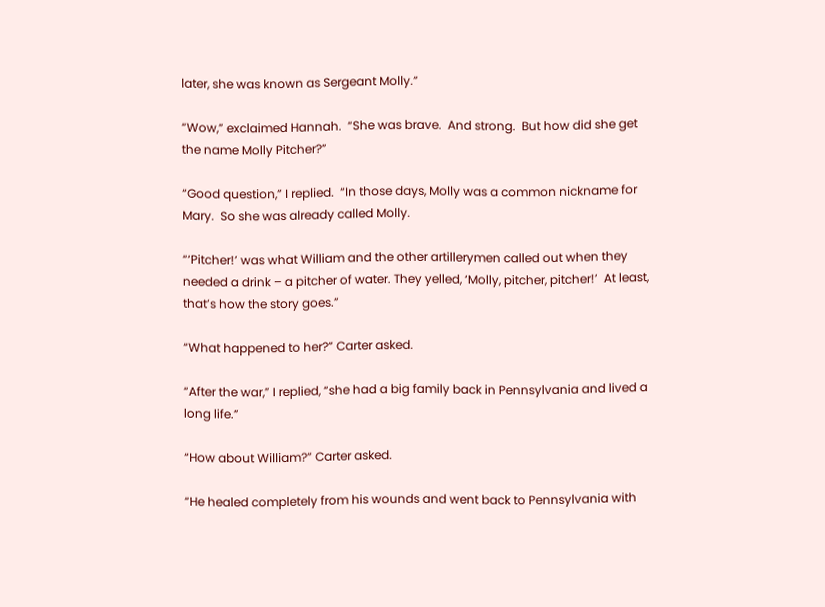later, she was known as Sergeant Molly.”

“Wow,” exclaimed Hannah.  “She was brave.  And strong.  But how did she get the name Molly Pitcher?”

“Good question,” I replied.  “In those days, Molly was a common nickname for Mary.  So she was already called Molly.

“‘Pitcher!’ was what William and the other artillerymen called out when they needed a drink – a pitcher of water. They yelled, ‘Molly, pitcher, pitcher!’  At least, that’s how the story goes.”

“What happened to her?” Carter asked.

“After the war,” I replied, “she had a big family back in Pennsylvania and lived a long life.”

“How about William?” Carter asked.

“He healed completely from his wounds and went back to Pennsylvania with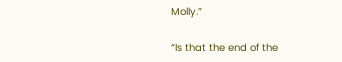Molly.”

“Is that the end of the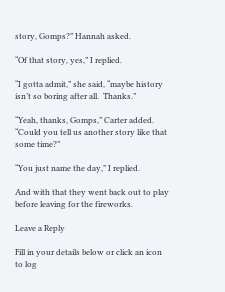story, Gomps?” Hannah asked.

“Of that story, yes,” I replied.

“I gotta admit,” she said, “maybe history isn’t so boring after all.  Thanks.”

“Yeah, thanks, Gomps,” Carter added. “Could you tell us another story like that some time?”

“You just name the day,” I replied.

And with that they went back out to play before leaving for the fireworks.

Leave a Reply

Fill in your details below or click an icon to log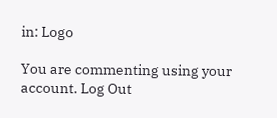in: Logo

You are commenting using your account. Log Out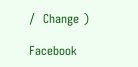/  Change )

Facebook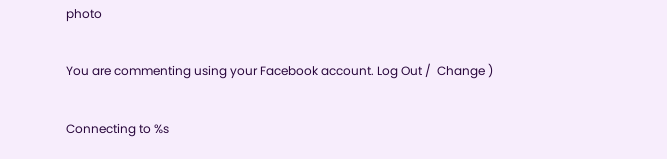photo

You are commenting using your Facebook account. Log Out /  Change )

Connecting to %s